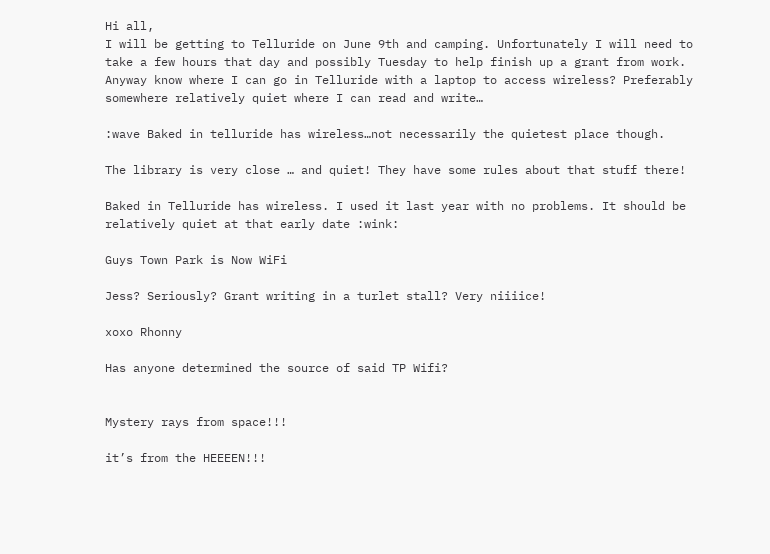Hi all,
I will be getting to Telluride on June 9th and camping. Unfortunately I will need to take a few hours that day and possibly Tuesday to help finish up a grant from work. Anyway know where I can go in Telluride with a laptop to access wireless? Preferably somewhere relatively quiet where I can read and write…

:wave Baked in telluride has wireless…not necessarily the quietest place though.

The library is very close … and quiet! They have some rules about that stuff there!

Baked in Telluride has wireless. I used it last year with no problems. It should be relatively quiet at that early date :wink:

Guys Town Park is Now WiFi

Jess? Seriously? Grant writing in a turlet stall? Very niiiice!

xoxo Rhonny

Has anyone determined the source of said TP Wifi?


Mystery rays from space!!!

it’s from the HEEEEN!!!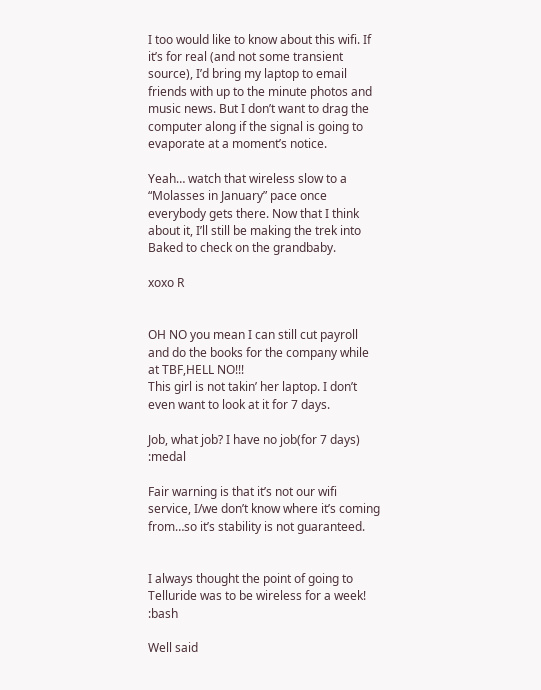I too would like to know about this wifi. If it’s for real (and not some transient source), I’d bring my laptop to email friends with up to the minute photos and music news. But I don’t want to drag the computer along if the signal is going to evaporate at a moment’s notice.

Yeah… watch that wireless slow to a “Molasses in January” pace once everybody gets there. Now that I think about it, I’ll still be making the trek into Baked to check on the grandbaby.

xoxo R


OH NO you mean I can still cut payroll and do the books for the company while at TBF,HELL NO!!!
This girl is not takin’ her laptop. I don’t even want to look at it for 7 days.

Job, what job? I have no job(for 7 days) :medal

Fair warning is that it’s not our wifi service, I/we don’t know where it’s coming from…so it’s stability is not guaranteed.


I always thought the point of going to Telluride was to be wireless for a week! :bash

Well said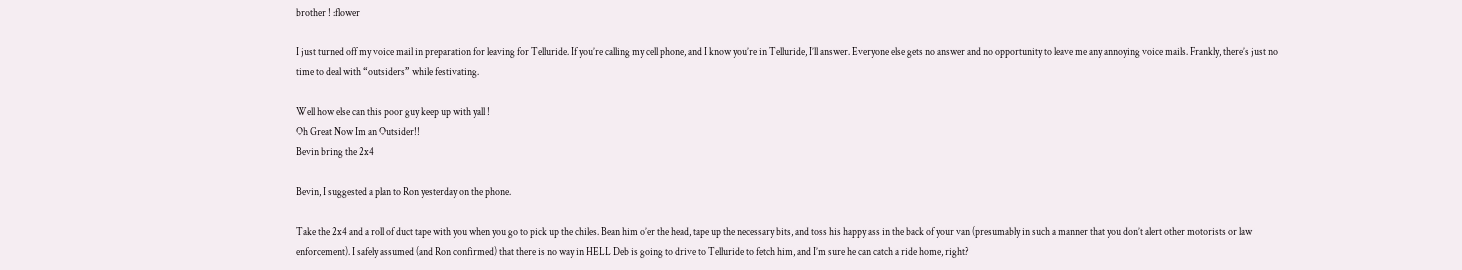brother ! :flower

I just turned off my voice mail in preparation for leaving for Telluride. If you’re calling my cell phone, and I know you’re in Telluride, I’ll answer. Everyone else gets no answer and no opportunity to leave me any annoying voice mails. Frankly, there’s just no time to deal with “outsiders” while festivating.

Well how else can this poor guy keep up with yall !
Oh Great Now Im an Outsider!!
Bevin bring the 2x4

Bevin, I suggested a plan to Ron yesterday on the phone.

Take the 2x4 and a roll of duct tape with you when you go to pick up the chiles. Bean him o’er the head, tape up the necessary bits, and toss his happy ass in the back of your van (presumably in such a manner that you don’t alert other motorists or law enforcement). I safely assumed (and Ron confirmed) that there is no way in HELL Deb is going to drive to Telluride to fetch him, and I’m sure he can catch a ride home, right?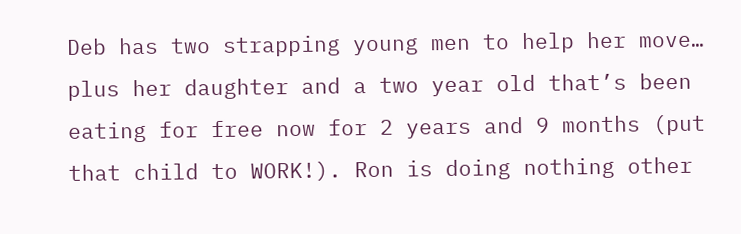Deb has two strapping young men to help her move… plus her daughter and a two year old that’s been eating for free now for 2 years and 9 months (put that child to WORK!). Ron is doing nothing other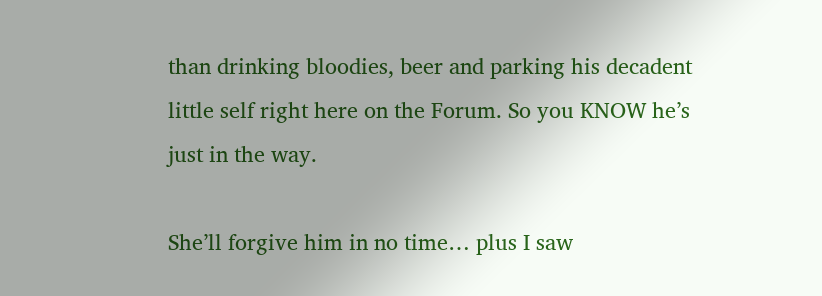than drinking bloodies, beer and parking his decadent little self right here on the Forum. So you KNOW he’s just in the way.

She’ll forgive him in no time… plus I saw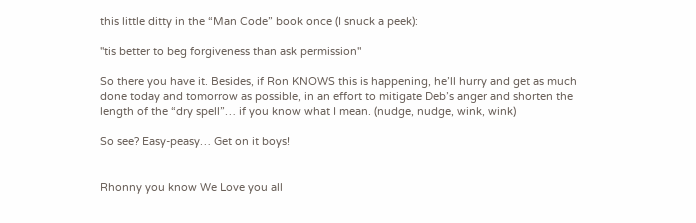this little ditty in the “Man Code” book once (I snuck a peek):

''tis better to beg forgiveness than ask permission"

So there you have it. Besides, if Ron KNOWS this is happening, he’ll hurry and get as much done today and tomorrow as possible, in an effort to mitigate Deb’s anger and shorten the length of the “dry spell”… if you know what I mean. (nudge, nudge, wink, wink)

So see? Easy-peasy… Get on it boys!


Rhonny you know We Love you all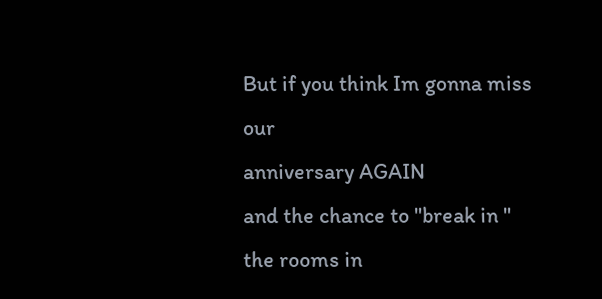But if you think Im gonna miss our
anniversary AGAIN
and the chance to "break in "
the rooms in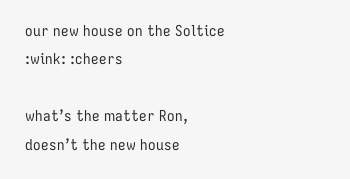our new house on the Soltice
:wink: :cheers

what’s the matter Ron, doesn’t the new house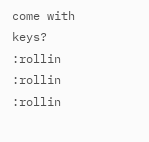come with keys? :rollin :rollin :rollin